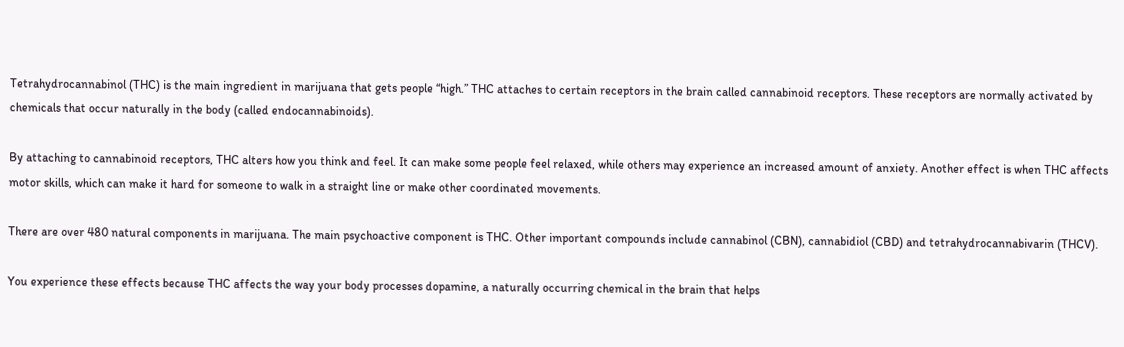Tetrahydrocannabinol (THC) is the main ingredient in marijuana that gets people “high.” THC attaches to certain receptors in the brain called cannabinoid receptors. These receptors are normally activated by chemicals that occur naturally in the body (called endocannabinoids).

By attaching to cannabinoid receptors, THC alters how you think and feel. It can make some people feel relaxed, while others may experience an increased amount of anxiety. Another effect is when THC affects motor skills, which can make it hard for someone to walk in a straight line or make other coordinated movements.

There are over 480 natural components in marijuana. The main psychoactive component is THC. Other important compounds include cannabinol (CBN), cannabidiol (CBD) and tetrahydrocannabivarin (THCV).

You experience these effects because THC affects the way your body processes dopamine, a naturally occurring chemical in the brain that helps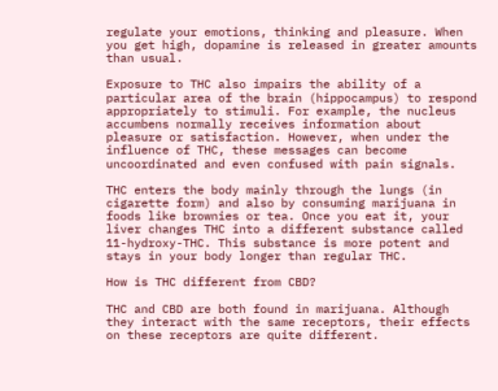regulate your emotions, thinking and pleasure. When you get high, dopamine is released in greater amounts than usual.

Exposure to THC also impairs the ability of a particular area of the brain (hippocampus) to respond appropriately to stimuli. For example, the nucleus accumbens normally receives information about pleasure or satisfaction. However, when under the influence of THC, these messages can become uncoordinated and even confused with pain signals.

THC enters the body mainly through the lungs (in cigarette form) and also by consuming marijuana in foods like brownies or tea. Once you eat it, your liver changes THC into a different substance called 11-hydroxy-THC. This substance is more potent and stays in your body longer than regular THC.

How is THC different from CBD?

THC and CBD are both found in marijuana. Although they interact with the same receptors, their effects on these receptors are quite different.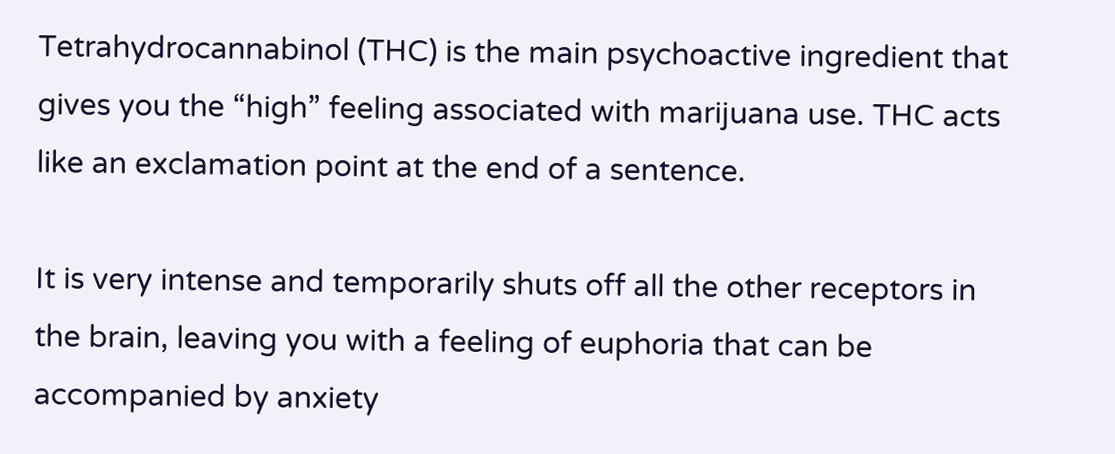Tetrahydrocannabinol (THC) is the main psychoactive ingredient that gives you the “high” feeling associated with marijuana use. THC acts like an exclamation point at the end of a sentence.

It is very intense and temporarily shuts off all the other receptors in the brain, leaving you with a feeling of euphoria that can be accompanied by anxiety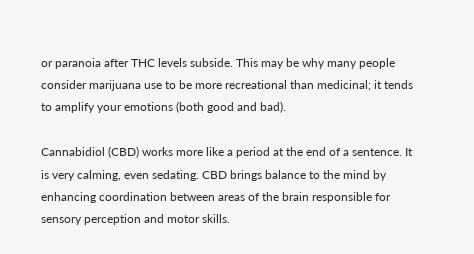or paranoia after THC levels subside. This may be why many people consider marijuana use to be more recreational than medicinal; it tends to amplify your emotions (both good and bad).

Cannabidiol (CBD) works more like a period at the end of a sentence. It is very calming, even sedating. CBD brings balance to the mind by enhancing coordination between areas of the brain responsible for sensory perception and motor skills.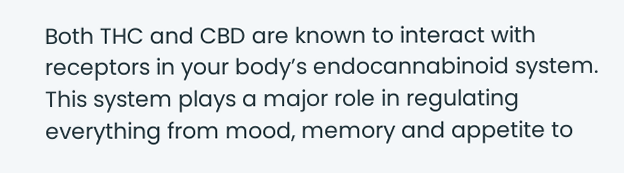Both THC and CBD are known to interact with receptors in your body’s endocannabinoid system. This system plays a major role in regulating everything from mood, memory and appetite to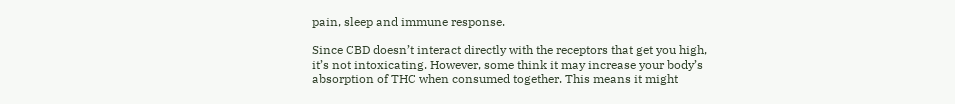pain, sleep and immune response.

Since CBD doesn’t interact directly with the receptors that get you high, it’s not intoxicating. However, some think it may increase your body’s absorption of THC when consumed together. This means it might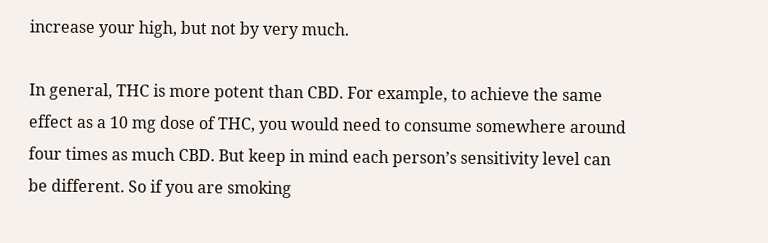increase your high, but not by very much.

In general, THC is more potent than CBD. For example, to achieve the same effect as a 10 mg dose of THC, you would need to consume somewhere around four times as much CBD. But keep in mind each person’s sensitivity level can be different. So if you are smoking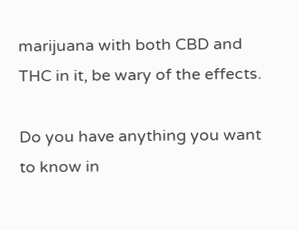marijuana with both CBD and THC in it, be wary of the effects.

Do you have anything you want to know in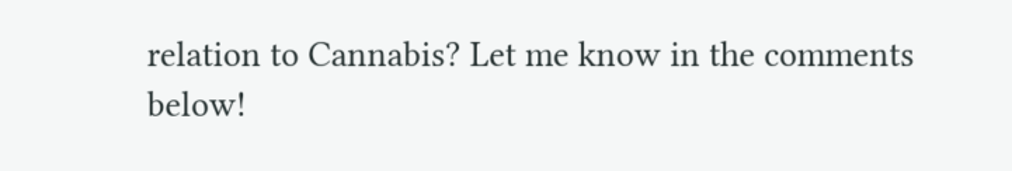relation to Cannabis? Let me know in the comments below!